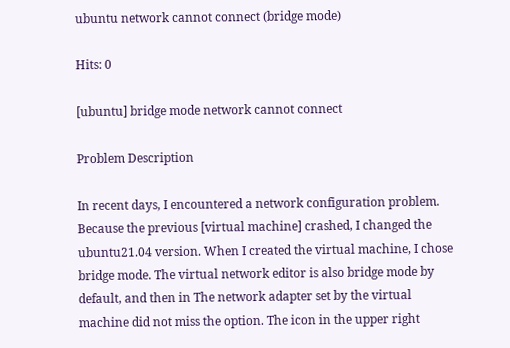ubuntu network cannot connect (bridge mode)

Hits: 0

[ubuntu] bridge mode network cannot connect

Problem Description

In recent days, I encountered a network configuration problem. Because the previous [virtual machine] crashed, I changed the ubuntu21.04 version. When I created the virtual machine, I chose bridge mode. The virtual network editor is also bridge mode by default, and then in The network adapter set by the virtual machine did not miss the option. The icon in the upper right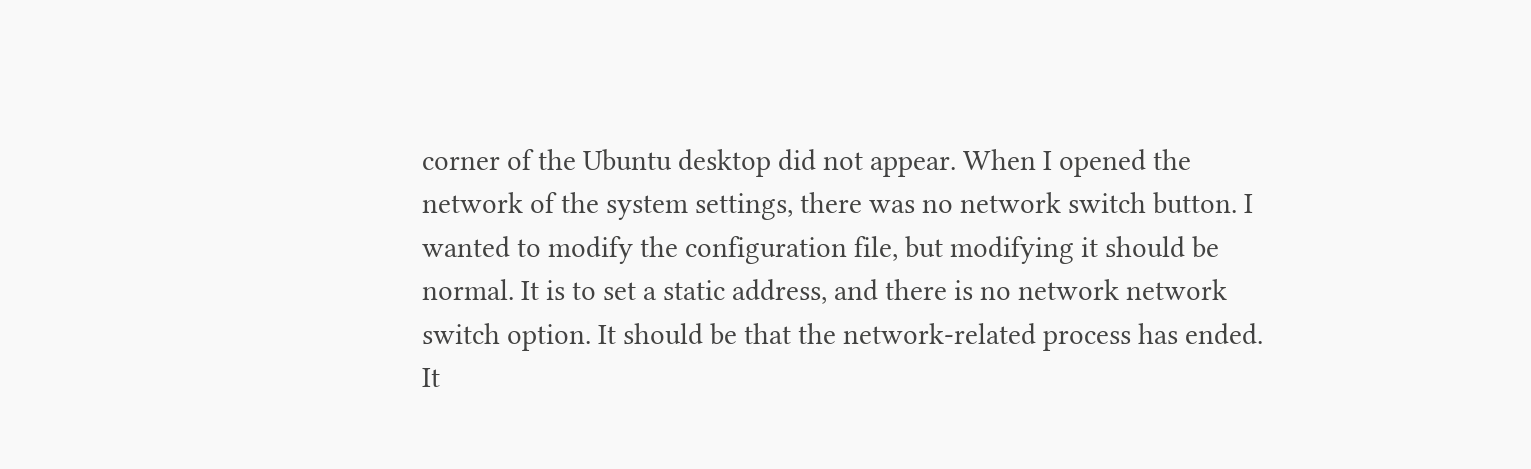corner of the Ubuntu desktop did not appear. When I opened the network of the system settings, there was no network switch button. I wanted to modify the configuration file, but modifying it should be normal. It is to set a static address, and there is no network network switch option. It should be that the network-related process has ended. It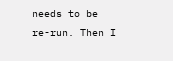needs to be re-run. Then I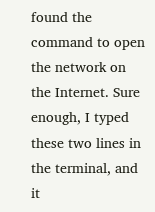found the command to open the network on the Internet. Sure enough, I typed these two lines in the terminal, and it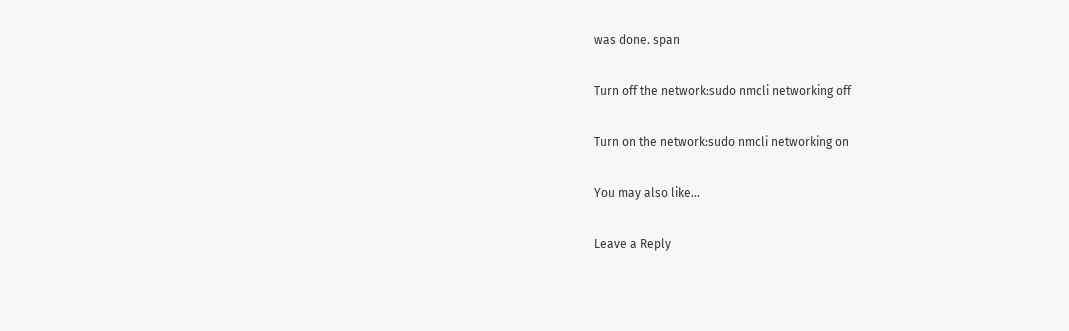was done. span

Turn off the network:sudo nmcli networking off

Turn on the network:sudo nmcli networking on

You may also like...

Leave a Reply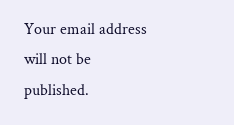Your email address will not be published.